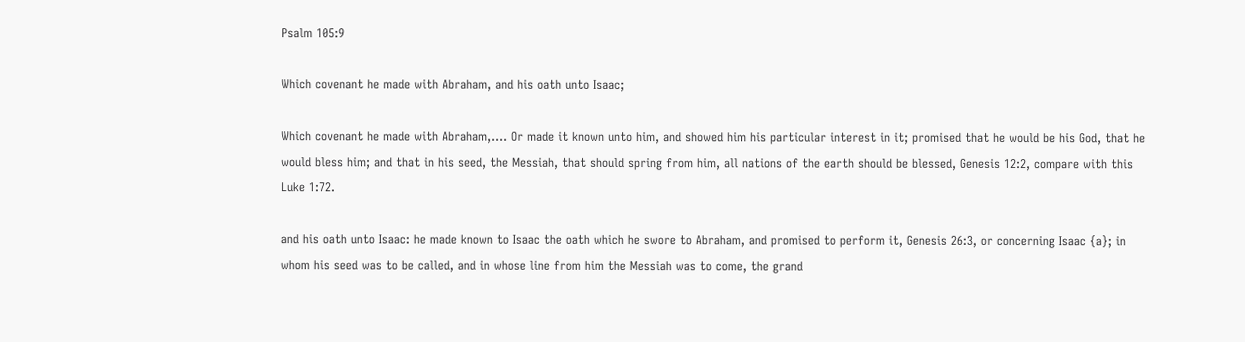Psalm 105:9

Which covenant he made with Abraham, and his oath unto Isaac;

Which covenant he made with Abraham,.... Or made it known unto him, and showed him his particular interest in it; promised that he would be his God, that he would bless him; and that in his seed, the Messiah, that should spring from him, all nations of the earth should be blessed, Genesis 12:2, compare with this Luke 1:72.

and his oath unto Isaac: he made known to Isaac the oath which he swore to Abraham, and promised to perform it, Genesis 26:3, or concerning Isaac {a}; in whom his seed was to be called, and in whose line from him the Messiah was to come, the grand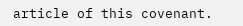article of this covenant.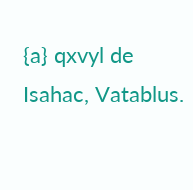{a} qxvyl de Isahac, Vatablus.